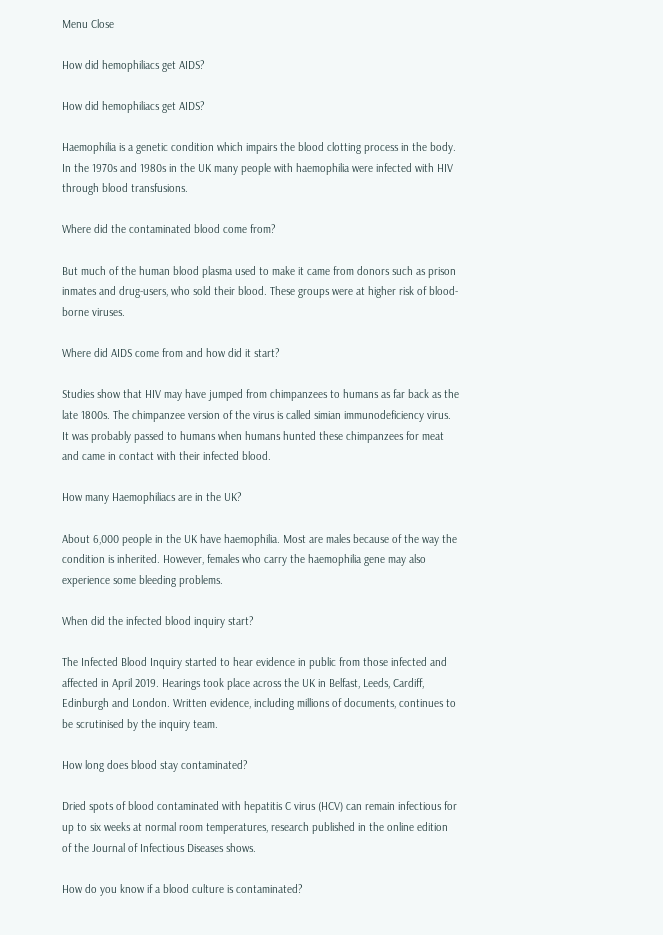Menu Close

How did hemophiliacs get AIDS?

How did hemophiliacs get AIDS?

Haemophilia is a genetic condition which impairs the blood clotting process in the body. In the 1970s and 1980s in the UK many people with haemophilia were infected with HIV through blood transfusions.

Where did the contaminated blood come from?

But much of the human blood plasma used to make it came from donors such as prison inmates and drug-users, who sold their blood. These groups were at higher risk of blood-borne viruses.

Where did AIDS come from and how did it start?

Studies show that HIV may have jumped from chimpanzees to humans as far back as the late 1800s. The chimpanzee version of the virus is called simian immunodeficiency virus. It was probably passed to humans when humans hunted these chimpanzees for meat and came in contact with their infected blood.

How many Haemophiliacs are in the UK?

About 6,000 people in the UK have haemophilia. Most are males because of the way the condition is inherited. However, females who carry the haemophilia gene may also experience some bleeding problems.

When did the infected blood inquiry start?

The Infected Blood Inquiry started to hear evidence in public from those infected and affected in April 2019. Hearings took place across the UK in Belfast, Leeds, Cardiff, Edinburgh and London. Written evidence, including millions of documents, continues to be scrutinised by the inquiry team.

How long does blood stay contaminated?

Dried spots of blood contaminated with hepatitis C virus (HCV) can remain infectious for up to six weeks at normal room temperatures, research published in the online edition of the Journal of Infectious Diseases shows.

How do you know if a blood culture is contaminated?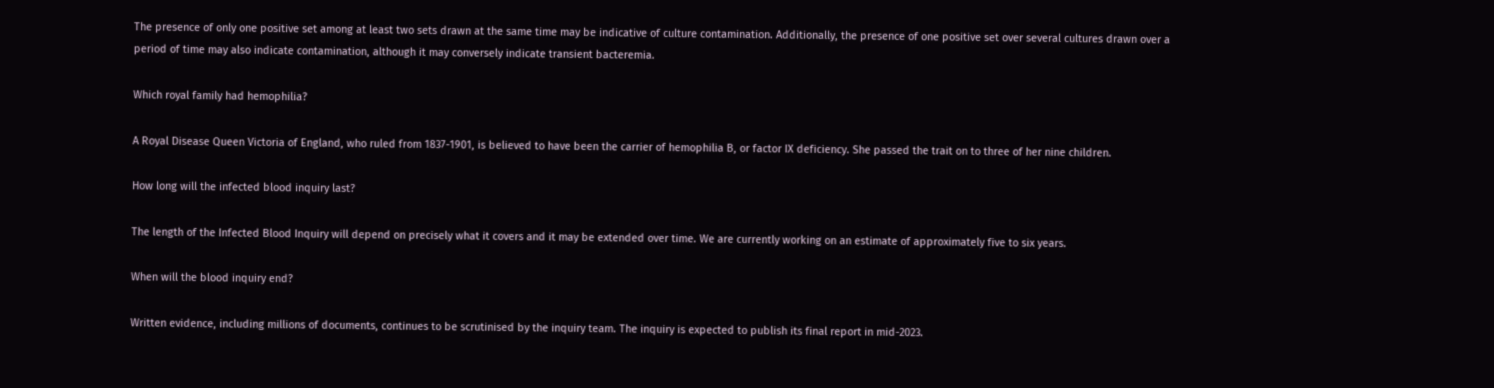The presence of only one positive set among at least two sets drawn at the same time may be indicative of culture contamination. Additionally, the presence of one positive set over several cultures drawn over a period of time may also indicate contamination, although it may conversely indicate transient bacteremia.

Which royal family had hemophilia?

A Royal Disease Queen Victoria of England, who ruled from 1837-1901, is believed to have been the carrier of hemophilia B, or factor IX deficiency. She passed the trait on to three of her nine children.

How long will the infected blood inquiry last?

The length of the Infected Blood Inquiry will depend on precisely what it covers and it may be extended over time. We are currently working on an estimate of approximately five to six years.

When will the blood inquiry end?

Written evidence, including millions of documents, continues to be scrutinised by the inquiry team. The inquiry is expected to publish its final report in mid-2023.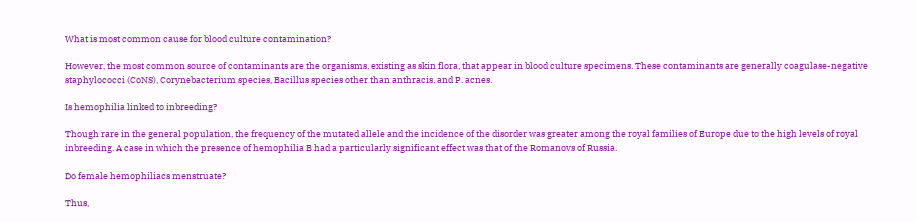What is most common cause for blood culture contamination?

However, the most common source of contaminants are the organisms, existing as skin flora, that appear in blood culture specimens. These contaminants are generally coagulase-negative staphylococci (CoNS), Corynebacterium species, Bacillus species other than anthracis, and P. acnes.

Is hemophilia linked to inbreeding?

Though rare in the general population, the frequency of the mutated allele and the incidence of the disorder was greater among the royal families of Europe due to the high levels of royal inbreeding. A case in which the presence of hemophilia B had a particularly significant effect was that of the Romanovs of Russia.

Do female hemophiliacs menstruate?

Thus,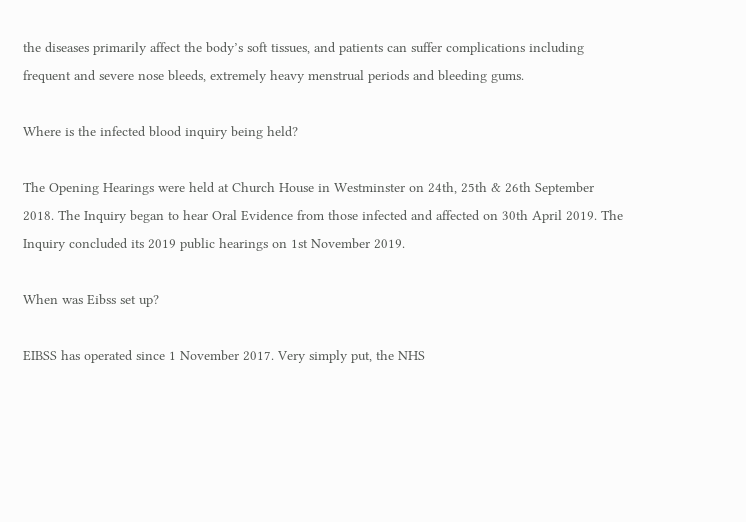the diseases primarily affect the body’s soft tissues, and patients can suffer complications including frequent and severe nose bleeds, extremely heavy menstrual periods and bleeding gums.

Where is the infected blood inquiry being held?

The Opening Hearings were held at Church House in Westminster on 24th, 25th & 26th September 2018. The Inquiry began to hear Oral Evidence from those infected and affected on 30th April 2019. The Inquiry concluded its 2019 public hearings on 1st November 2019.

When was Eibss set up?

EIBSS has operated since 1 November 2017. Very simply put, the NHS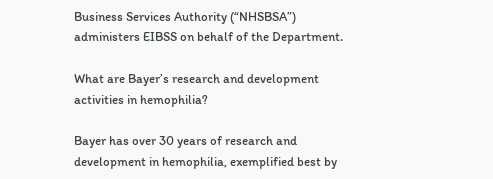Business Services Authority (“NHSBSA”) administers EIBSS on behalf of the Department.

What are Bayer’s research and development activities in hemophilia?

Bayer has over 30 years of research and development in hemophilia, exemplified best by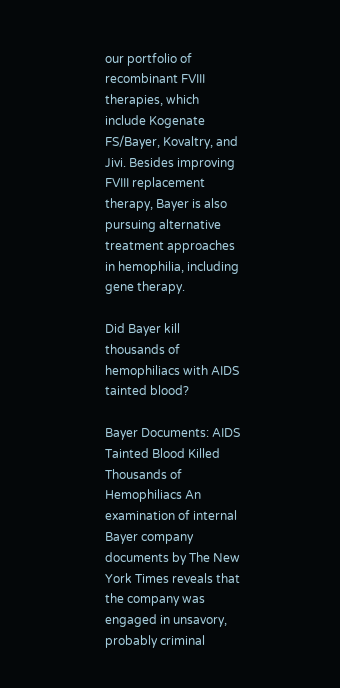our portfolio of recombinant FVIII therapies, which include Kogenate FS/Bayer, Kovaltry, and Jivi. Besides improving FVIII replacement therapy, Bayer is also pursuing alternative treatment approaches in hemophilia, including gene therapy.

Did Bayer kill thousands of hemophiliacs with AIDS tainted blood?

Bayer Documents: AIDS Tainted Blood Killed Thousands of Hemophiliacs An examination of internal Bayer company documents by The New York Times reveals that the company was engaged in unsavory, probably criminal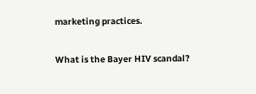marketing practices.

What is the Bayer HIV scandal?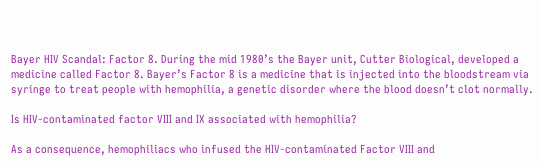Bayer HIV Scandal: Factor 8. During the mid 1980’s the Bayer unit, Cutter Biological, developed a medicine called Factor 8. Bayer’s Factor 8 is a medicine that is injected into the bloodstream via syringe to treat people with hemophilia, a genetic disorder where the blood doesn’t clot normally.

Is HIV-contaminated factor VIII and IX associated with hemophilia?

As a consequence, hemophiliacs who infused the HIV-contaminated Factor VIII and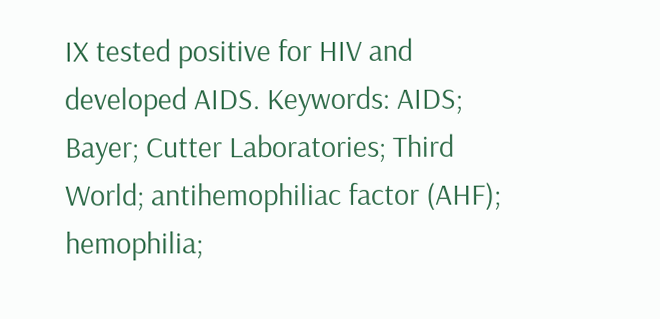IX tested positive for HIV and developed AIDS. Keywords: AIDS; Bayer; Cutter Laboratories; Third World; antihemophiliac factor (AHF); hemophilia;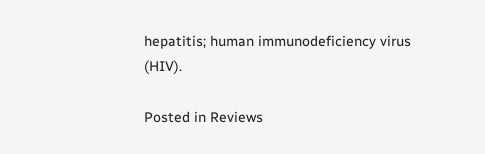hepatitis; human immunodeficiency virus (HIV).

Posted in Reviews